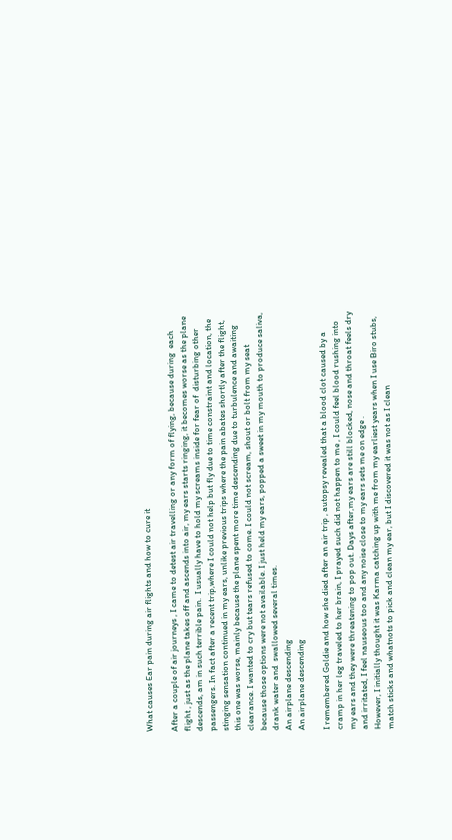What causes Ear pain during air flights and how to cure it

After a couple of air journeys , I came to detest air travelling or any form of flying, because during  each flight , just as the plane takes off and ascends into air, my ears starts ringing, it becomes worse as the plane descends, am in such terrible pain.  I usually have to hold my screams inside for fear of  disturbing other passengers. In fact after a recent trip,where I could not help but fly due to time constraint and location, the stinging sensation continued in my ears, unlike previous trips where the pain abates shortly after the flight, this one was worse, mainly because the plane spent more time descending due to turbulence and awaiting clearance. I wanted to cry but tears refused to come. I could not scream, shout or bolt from my seat because those options were not available. I just held my ears, popped a sweet in my mouth to produce saliva,  drank water and  swallowed several times.
An airplane descending
An airplane descending

I remembered Goldie and how she died after an air trip , autopsy revealed that a blood clot caused by a cramp in her leg traveled to her brain, I prayed such did not happen to me , I could feel blood rushing into my ears and they were threatening to pop out. Days after,my ears are still blocked, nose and throat feels dry and irritated, I feel nauseous too and any noise close to my ears sets me on edge .
However, I initially thought it was Karma catching up with me from my earliest years when I use Biro stubs, match sticks and whatnots to pick and clean my ear, but I discovered it was not as I clean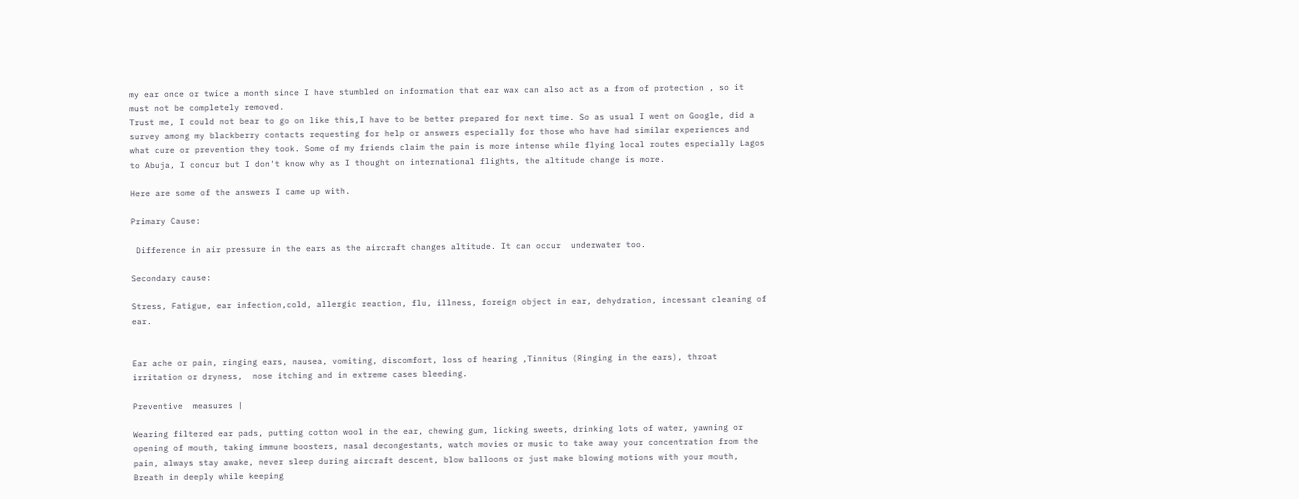my ear once or twice a month since I have stumbled on information that ear wax can also act as a from of protection , so it must not be completely removed.
Trust me, I could not bear to go on like this,I have to be better prepared for next time. So as usual I went on Google, did a survey among my blackberry contacts requesting for help or answers especially for those who have had similar experiences and what cure or prevention they took. Some of my friends claim the pain is more intense while flying local routes especially Lagos to Abuja, I concur but I don't know why as I thought on international flights, the altitude change is more.

Here are some of the answers I came up with.

Primary Cause:

 Difference in air pressure in the ears as the aircraft changes altitude. It can occur  underwater too.

Secondary cause:

Stress, Fatigue, ear infection,cold, allergic reaction, flu, illness, foreign object in ear, dehydration, incessant cleaning of ear.


Ear ache or pain, ringing ears, nausea, vomiting, discomfort, loss of hearing ,Tinnitus (Ringing in the ears), throat irritation or dryness,  nose itching and in extreme cases bleeding.

Preventive  measures |

Wearing filtered ear pads, putting cotton wool in the ear, chewing gum, licking sweets, drinking lots of water, yawning or opening of mouth, taking immune boosters, nasal decongestants, watch movies or music to take away your concentration from the pain, always stay awake, never sleep during aircraft descent, blow balloons or just make blowing motions with your mouth, Breath in deeply while keeping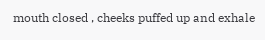mouth closed , cheeks puffed up and exhale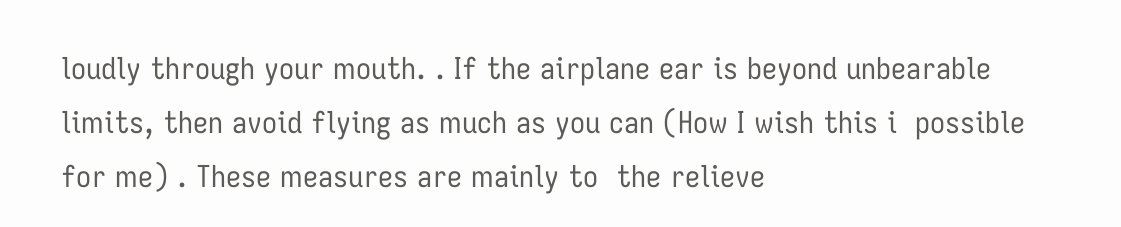loudly through your mouth. . If the airplane ear is beyond unbearable limits, then avoid flying as much as you can (How I wish this i  possible for me) . These measures are mainly to  the relieve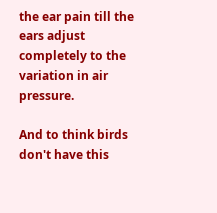the ear pain till the ears adjust completely to the variation in air pressure.

And to think birds don't have this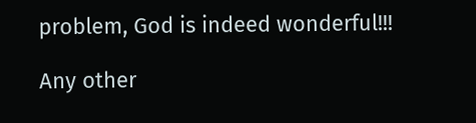problem, God is indeed wonderful!!!

Any other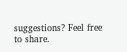suggestions? Feel free to share.